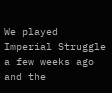We played Imperial Struggle a few weeks ago and the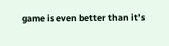game is even better than it’s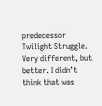predecessor Twilight Struggle. Very different, but better. I didn’t think that was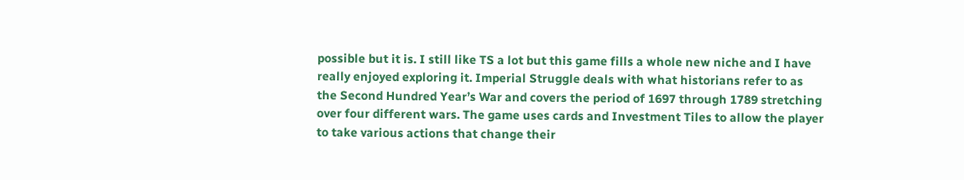possible but it is. I still like TS a lot but this game fills a whole new niche and I have really enjoyed exploring it. Imperial Struggle deals with what historians refer to as the Second Hundred Year’s War and covers the period of 1697 through 1789 stretching over four different wars. The game uses cards and Investment Tiles to allow the player to take various actions that change their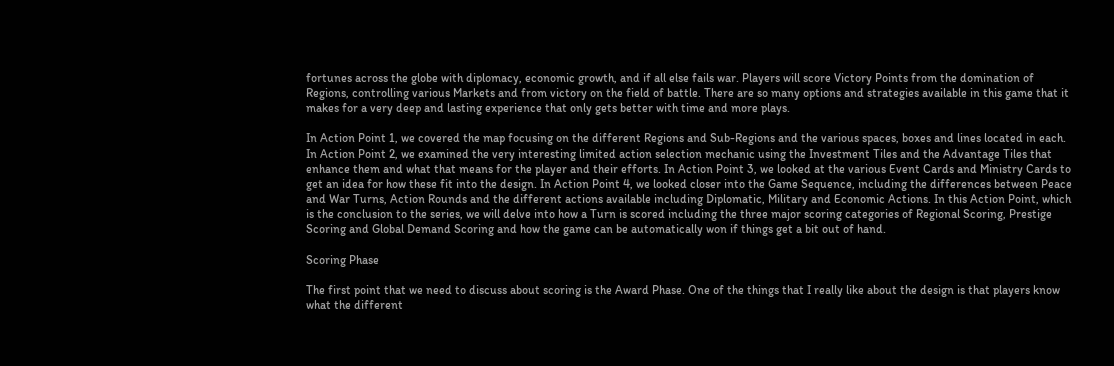fortunes across the globe with diplomacy, economic growth, and if all else fails war. Players will score Victory Points from the domination of Regions, controlling various Markets and from victory on the field of battle. There are so many options and strategies available in this game that it makes for a very deep and lasting experience that only gets better with time and more plays.

In Action Point 1, we covered the map focusing on the different Regions and Sub-Regions and the various spaces, boxes and lines located in each. In Action Point 2, we examined the very interesting limited action selection mechanic using the Investment Tiles and the Advantage Tiles that enhance them and what that means for the player and their efforts. In Action Point 3, we looked at the various Event Cards and Ministry Cards to get an idea for how these fit into the design. In Action Point 4, we looked closer into the Game Sequence, including the differences between Peace and War Turns, Action Rounds and the different actions available including Diplomatic, Military and Economic Actions. In this Action Point, which is the conclusion to the series, we will delve into how a Turn is scored including the three major scoring categories of Regional Scoring, Prestige Scoring and Global Demand Scoring and how the game can be automatically won if things get a bit out of hand.

Scoring Phase

The first point that we need to discuss about scoring is the Award Phase. One of the things that I really like about the design is that players know what the different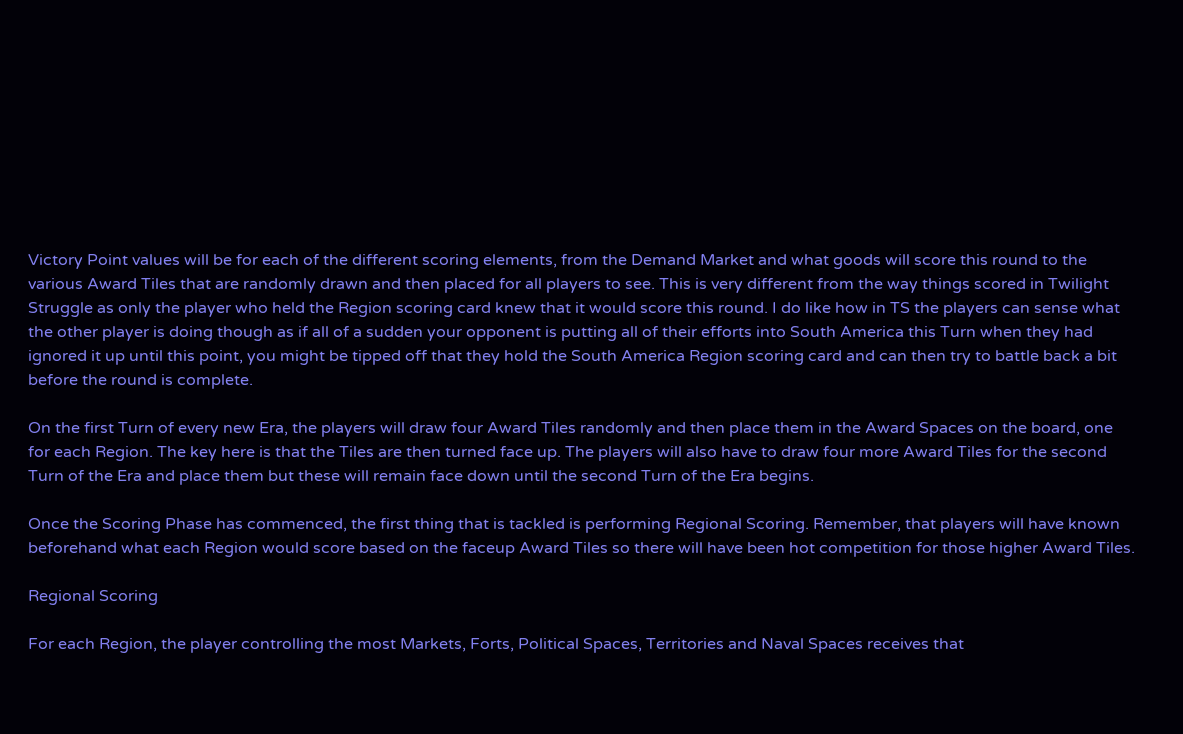Victory Point values will be for each of the different scoring elements, from the Demand Market and what goods will score this round to the various Award Tiles that are randomly drawn and then placed for all players to see. This is very different from the way things scored in Twilight Struggle as only the player who held the Region scoring card knew that it would score this round. I do like how in TS the players can sense what the other player is doing though as if all of a sudden your opponent is putting all of their efforts into South America this Turn when they had ignored it up until this point, you might be tipped off that they hold the South America Region scoring card and can then try to battle back a bit before the round is complete.

On the first Turn of every new Era, the players will draw four Award Tiles randomly and then place them in the Award Spaces on the board, one for each Region. The key here is that the Tiles are then turned face up. The players will also have to draw four more Award Tiles for the second Turn of the Era and place them but these will remain face down until the second Turn of the Era begins.

Once the Scoring Phase has commenced, the first thing that is tackled is performing Regional Scoring. Remember, that players will have known beforehand what each Region would score based on the faceup Award Tiles so there will have been hot competition for those higher Award Tiles.

Regional Scoring

For each Region, the player controlling the most Markets, Forts, Political Spaces, Territories and Naval Spaces receives that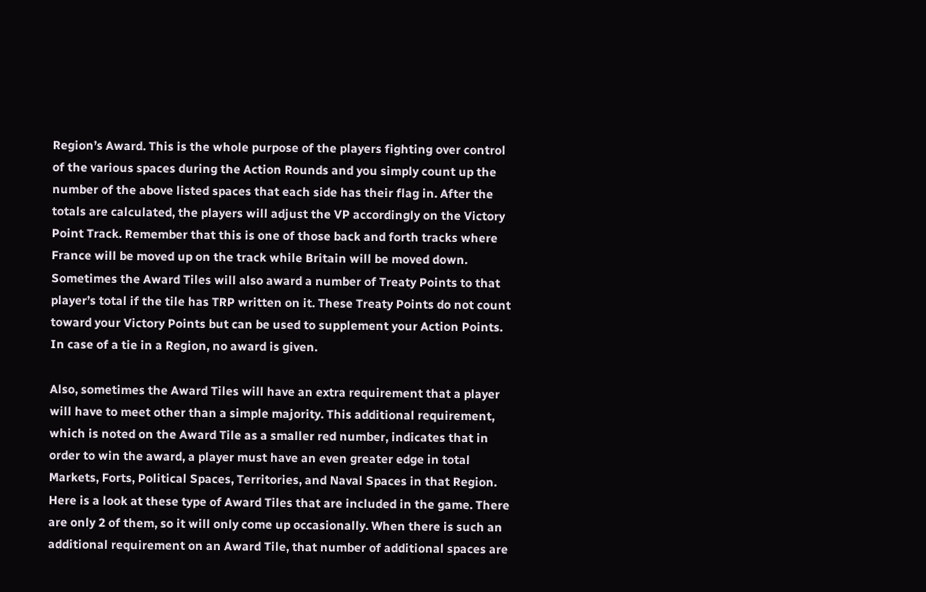Region’s Award. This is the whole purpose of the players fighting over control of the various spaces during the Action Rounds and you simply count up the number of the above listed spaces that each side has their flag in. After the totals are calculated, the players will adjust the VP accordingly on the Victory Point Track. Remember that this is one of those back and forth tracks where France will be moved up on the track while Britain will be moved down. Sometimes the Award Tiles will also award a number of Treaty Points to that player’s total if the tile has TRP written on it. These Treaty Points do not count toward your Victory Points but can be used to supplement your Action Points. In case of a tie in a Region, no award is given.

Also, sometimes the Award Tiles will have an extra requirement that a player will have to meet other than a simple majority. This additional requirement, which is noted on the Award Tile as a smaller red number, indicates that in order to win the award, a player must have an even greater edge in total Markets, Forts, Political Spaces, Territories, and Naval Spaces in that Region. Here is a look at these type of Award Tiles that are included in the game. There are only 2 of them, so it will only come up occasionally. When there is such an additional requirement on an Award Tile, that number of additional spaces are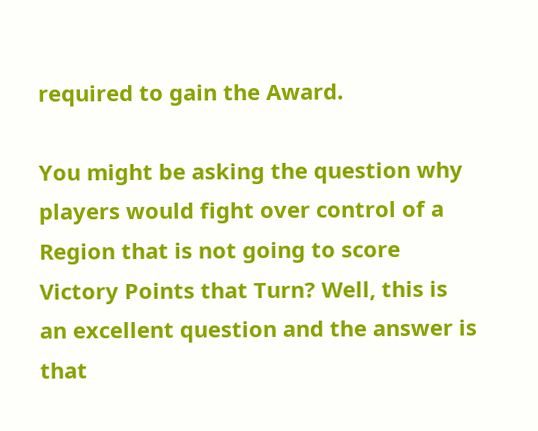required to gain the Award.

You might be asking the question why players would fight over control of a Region that is not going to score Victory Points that Turn? Well, this is an excellent question and the answer is that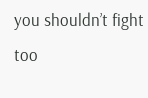you shouldn’t fight too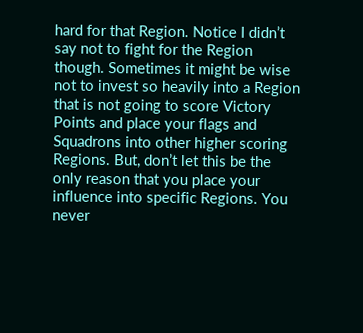hard for that Region. Notice I didn’t say not to fight for the Region though. Sometimes it might be wise not to invest so heavily into a Region that is not going to score Victory Points and place your flags and Squadrons into other higher scoring Regions. But, don’t let this be the only reason that you place your influence into specific Regions. You never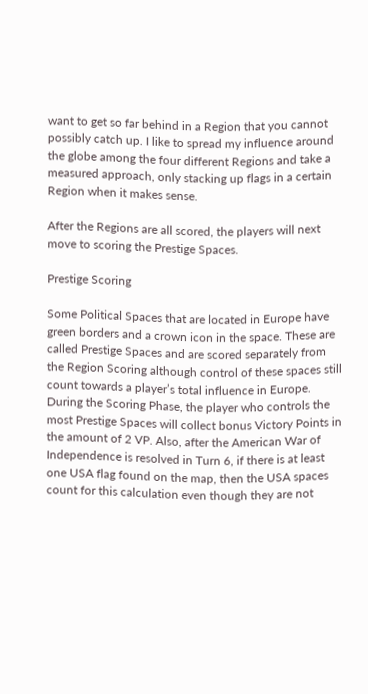want to get so far behind in a Region that you cannot possibly catch up. I like to spread my influence around the globe among the four different Regions and take a measured approach, only stacking up flags in a certain Region when it makes sense.

After the Regions are all scored, the players will next move to scoring the Prestige Spaces.

Prestige Scoring

Some Political Spaces that are located in Europe have green borders and a crown icon in the space. These are called Prestige Spaces and are scored separately from the Region Scoring although control of these spaces still count towards a player’s total influence in Europe. During the Scoring Phase, the player who controls the most Prestige Spaces will collect bonus Victory Points in the amount of 2 VP. Also, after the American War of Independence is resolved in Turn 6, if there is at least one USA flag found on the map, then the USA spaces count for this calculation even though they are not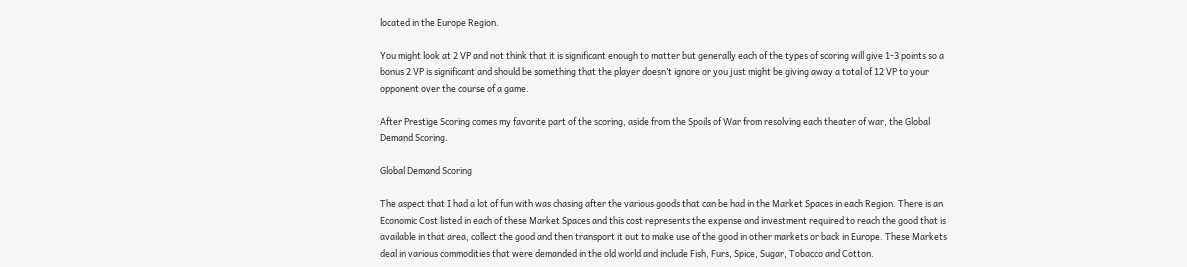located in the Europe Region.

You might look at 2 VP and not think that it is significant enough to matter but generally each of the types of scoring will give 1-3 points so a bonus 2 VP is significant and should be something that the player doesn’t ignore or you just might be giving away a total of 12 VP to your opponent over the course of a game.

After Prestige Scoring comes my favorite part of the scoring, aside from the Spoils of War from resolving each theater of war, the Global Demand Scoring.

Global Demand Scoring

The aspect that I had a lot of fun with was chasing after the various goods that can be had in the Market Spaces in each Region. There is an Economic Cost listed in each of these Market Spaces and this cost represents the expense and investment required to reach the good that is available in that area, collect the good and then transport it out to make use of the good in other markets or back in Europe. These Markets deal in various commodities that were demanded in the old world and include Fish, Furs, Spice, Sugar, Tobacco and Cotton.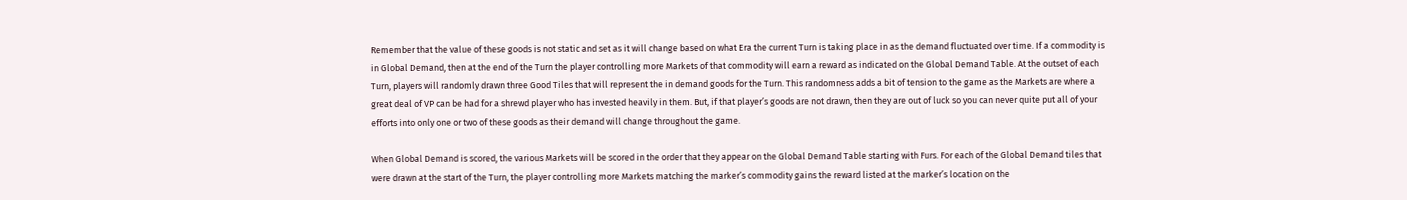Remember that the value of these goods is not static and set as it will change based on what Era the current Turn is taking place in as the demand fluctuated over time. If a commodity is in Global Demand, then at the end of the Turn the player controlling more Markets of that commodity will earn a reward as indicated on the Global Demand Table. At the outset of each Turn, players will randomly drawn three Good Tiles that will represent the in demand goods for the Turn. This randomness adds a bit of tension to the game as the Markets are where a great deal of VP can be had for a shrewd player who has invested heavily in them. But, if that player’s goods are not drawn, then they are out of luck so you can never quite put all of your efforts into only one or two of these goods as their demand will change throughout the game.

When Global Demand is scored, the various Markets will be scored in the order that they appear on the Global Demand Table starting with Furs. For each of the Global Demand tiles that were drawn at the start of the Turn, the player controlling more Markets matching the marker’s commodity gains the reward listed at the marker’s location on the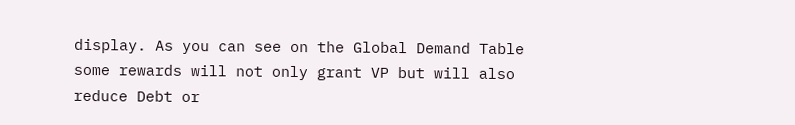display. As you can see on the Global Demand Table some rewards will not only grant VP but will also reduce Debt or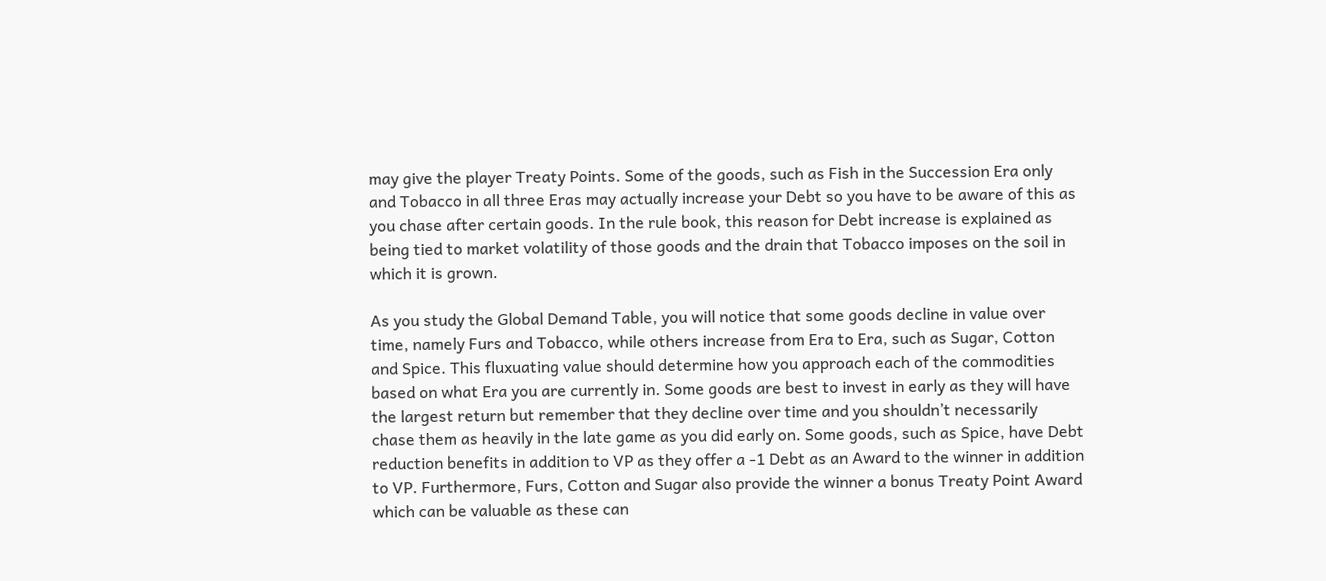may give the player Treaty Points. Some of the goods, such as Fish in the Succession Era only and Tobacco in all three Eras may actually increase your Debt so you have to be aware of this as you chase after certain goods. In the rule book, this reason for Debt increase is explained as being tied to market volatility of those goods and the drain that Tobacco imposes on the soil in which it is grown.

As you study the Global Demand Table, you will notice that some goods decline in value over time, namely Furs and Tobacco, while others increase from Era to Era, such as Sugar, Cotton and Spice. This fluxuating value should determine how you approach each of the commodities based on what Era you are currently in. Some goods are best to invest in early as they will have the largest return but remember that they decline over time and you shouldn’t necessarily chase them as heavily in the late game as you did early on. Some goods, such as Spice, have Debt reduction benefits in addition to VP as they offer a -1 Debt as an Award to the winner in addition to VP. Furthermore, Furs, Cotton and Sugar also provide the winner a bonus Treaty Point Award which can be valuable as these can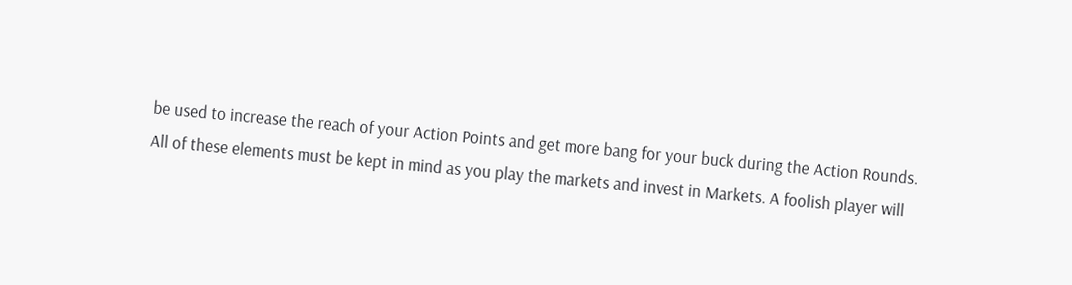be used to increase the reach of your Action Points and get more bang for your buck during the Action Rounds. All of these elements must be kept in mind as you play the markets and invest in Markets. A foolish player will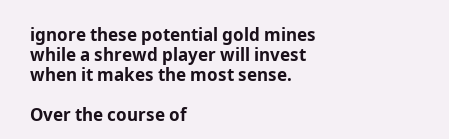ignore these potential gold mines while a shrewd player will invest when it makes the most sense.

Over the course of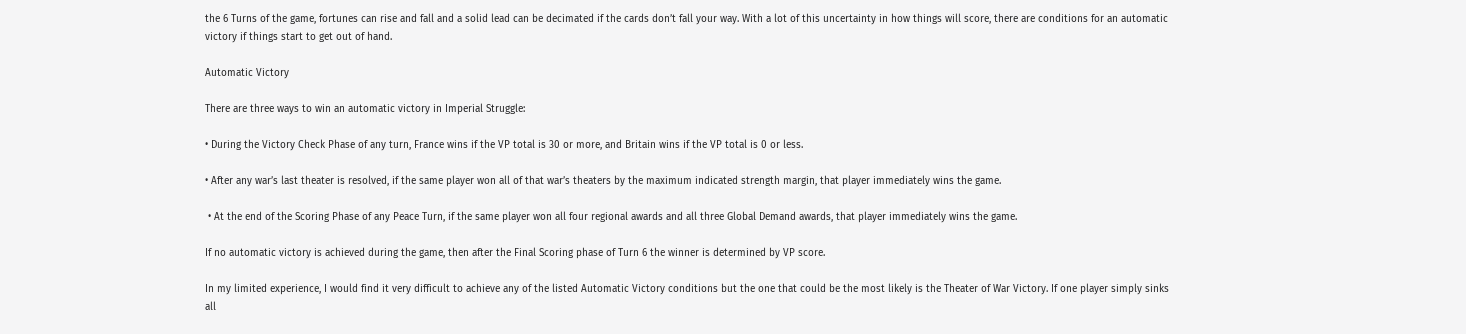the 6 Turns of the game, fortunes can rise and fall and a solid lead can be decimated if the cards don’t fall your way. With a lot of this uncertainty in how things will score, there are conditions for an automatic victory if things start to get out of hand.

Automatic Victory

There are three ways to win an automatic victory in Imperial Struggle:

• During the Victory Check Phase of any turn, France wins if the VP total is 30 or more, and Britain wins if the VP total is 0 or less.

• After any war’s last theater is resolved, if the same player won all of that war’s theaters by the maximum indicated strength margin, that player immediately wins the game.

 • At the end of the Scoring Phase of any Peace Turn, if the same player won all four regional awards and all three Global Demand awards, that player immediately wins the game.

If no automatic victory is achieved during the game, then after the Final Scoring phase of Turn 6 the winner is determined by VP score.

In my limited experience, I would find it very difficult to achieve any of the listed Automatic Victory conditions but the one that could be the most likely is the Theater of War Victory. If one player simply sinks all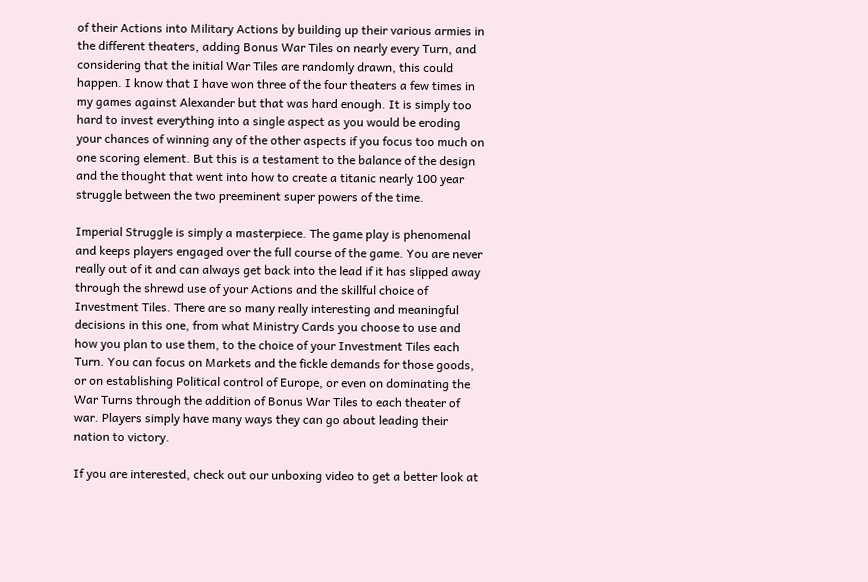of their Actions into Military Actions by building up their various armies in the different theaters, adding Bonus War Tiles on nearly every Turn, and considering that the initial War Tiles are randomly drawn, this could happen. I know that I have won three of the four theaters a few times in my games against Alexander but that was hard enough. It is simply too hard to invest everything into a single aspect as you would be eroding your chances of winning any of the other aspects if you focus too much on one scoring element. But this is a testament to the balance of the design and the thought that went into how to create a titanic nearly 100 year struggle between the two preeminent super powers of the time.

Imperial Struggle is simply a masterpiece. The game play is phenomenal and keeps players engaged over the full course of the game. You are never really out of it and can always get back into the lead if it has slipped away through the shrewd use of your Actions and the skillful choice of Investment Tiles. There are so many really interesting and meaningful decisions in this one, from what Ministry Cards you choose to use and how you plan to use them, to the choice of your Investment Tiles each Turn. You can focus on Markets and the fickle demands for those goods, or on establishing Political control of Europe, or even on dominating the War Turns through the addition of Bonus War Tiles to each theater of war. Players simply have many ways they can go about leading their nation to victory.

If you are interested, check out our unboxing video to get a better look at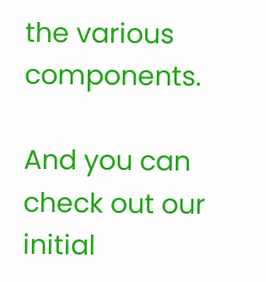the various components.

And you can check out our initial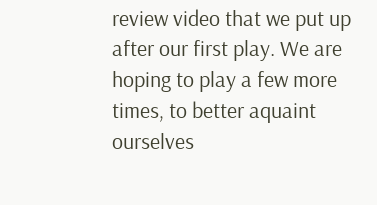review video that we put up after our first play. We are hoping to play a few more times, to better aquaint ourselves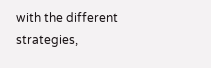with the different strategies,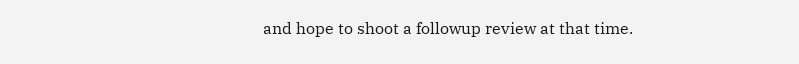and hope to shoot a followup review at that time.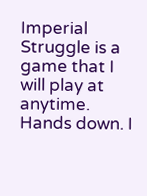Imperial Struggle is a game that I will play at anytime. Hands down. I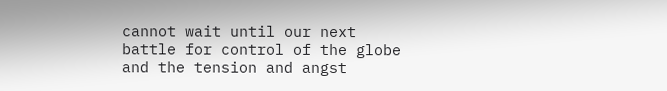cannot wait until our next battle for control of the globe and the tension and angst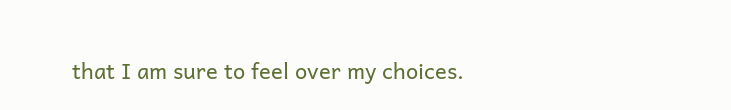that I am sure to feel over my choices.